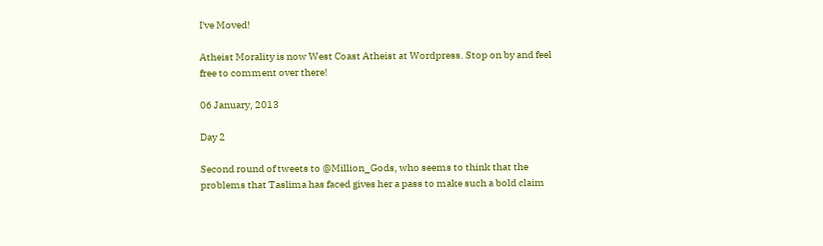I've Moved!

Atheist Morality is now West Coast Atheist at Wordpress. Stop on by and feel free to comment over there!

06 January, 2013

Day 2

Second round of tweets to @Million_Gods, who seems to think that the problems that Taslima has faced gives her a pass to make such a bold claim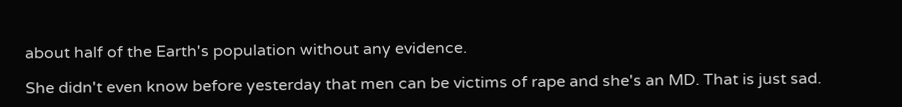about half of the Earth's population without any evidence.

She didn't even know before yesterday that men can be victims of rape and she's an MD. That is just sad.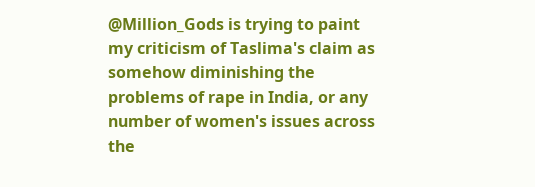@Million_Gods is trying to paint my criticism of Taslima's claim as somehow diminishing the problems of rape in India, or any number of women's issues across the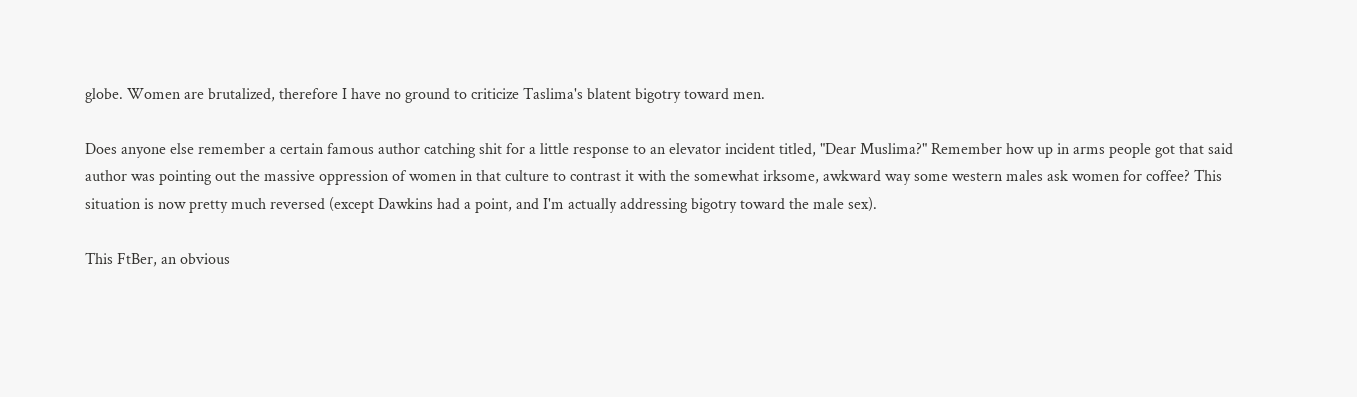globe. Women are brutalized, therefore I have no ground to criticize Taslima's blatent bigotry toward men.

Does anyone else remember a certain famous author catching shit for a little response to an elevator incident titled, "Dear Muslima?" Remember how up in arms people got that said author was pointing out the massive oppression of women in that culture to contrast it with the somewhat irksome, awkward way some western males ask women for coffee? This situation is now pretty much reversed (except Dawkins had a point, and I'm actually addressing bigotry toward the male sex).

This FtBer, an obvious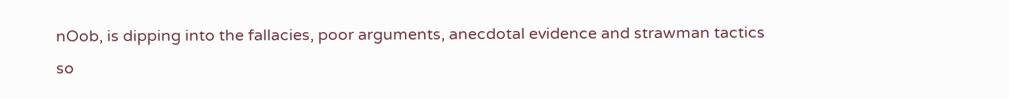nOob, is dipping into the fallacies, poor arguments, anecdotal evidence and strawman tactics so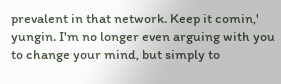prevalent in that network. Keep it comin,' yungin. I'm no longer even arguing with you to change your mind, but simply to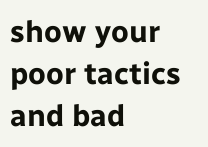show your poor tactics and bad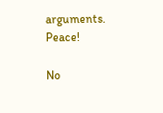arguments. Peace!

No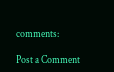comments:

Post a Comment